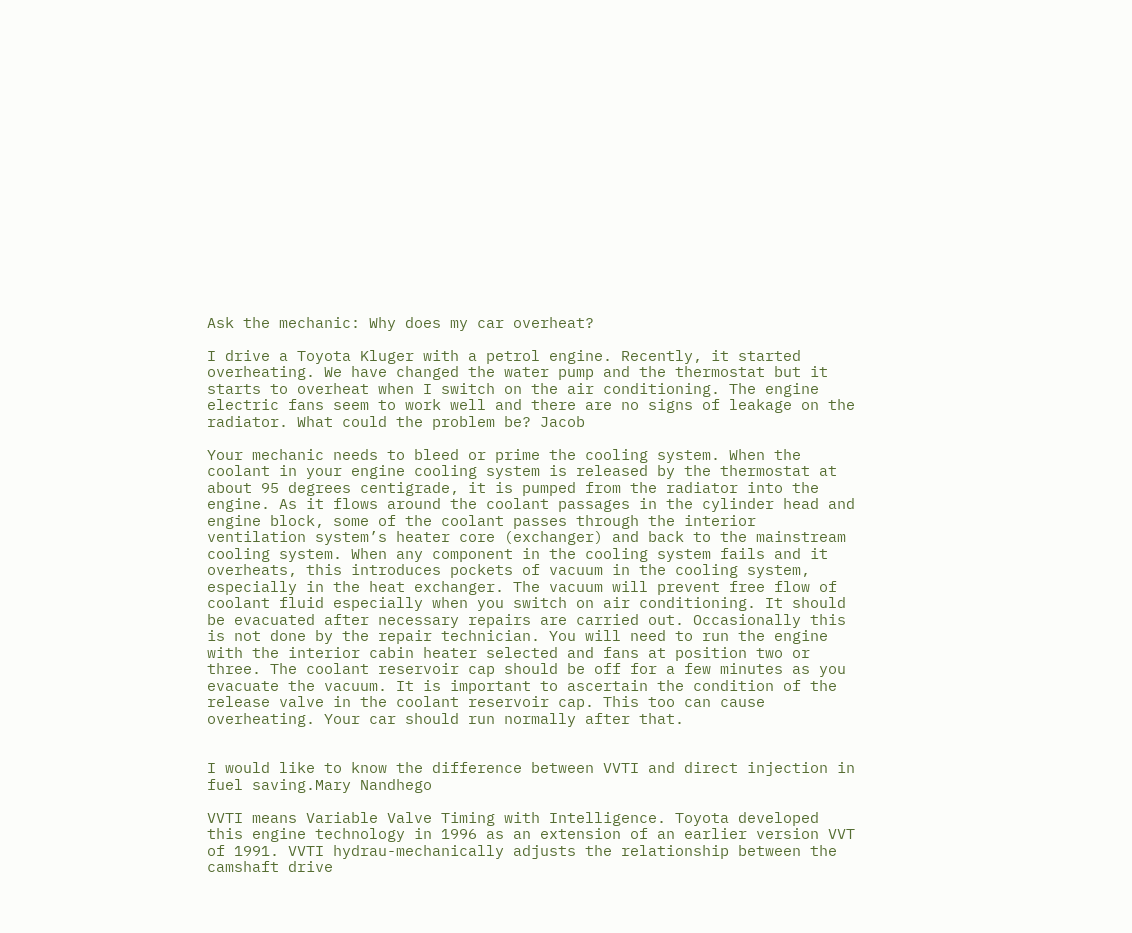Ask the mechanic: Why does my car overheat?

I drive a Toyota Kluger with a petrol engine. Recently, it started overheating. We have changed the water pump and the thermostat but it starts to overheat when I switch on the air conditioning. The engine electric fans seem to work well and there are no signs of leakage on the radiator. What could the problem be? Jacob

Your mechanic needs to bleed or prime the cooling system. When the coolant in your engine cooling system is released by the thermostat at about 95 degrees centigrade, it is pumped from the radiator into the engine. As it flows around the coolant passages in the cylinder head and engine block, some of the coolant passes through the interior ventilation system’s heater core (exchanger) and back to the mainstream cooling system. When any component in the cooling system fails and it overheats, this introduces pockets of vacuum in the cooling system, especially in the heat exchanger. The vacuum will prevent free flow of coolant fluid especially when you switch on air conditioning. It should be evacuated after necessary repairs are carried out. Occasionally this is not done by the repair technician. You will need to run the engine with the interior cabin heater selected and fans at position two or three. The coolant reservoir cap should be off for a few minutes as you evacuate the vacuum. It is important to ascertain the condition of the release valve in the coolant reservoir cap. This too can cause overheating. Your car should run normally after that.


I would like to know the difference between VVTI and direct injection in fuel saving.Mary Nandhego

VVTI means Variable Valve Timing with Intelligence. Toyota developed this engine technology in 1996 as an extension of an earlier version VVT of 1991. VVTI hydrau-mechanically adjusts the relationship between the camshaft drive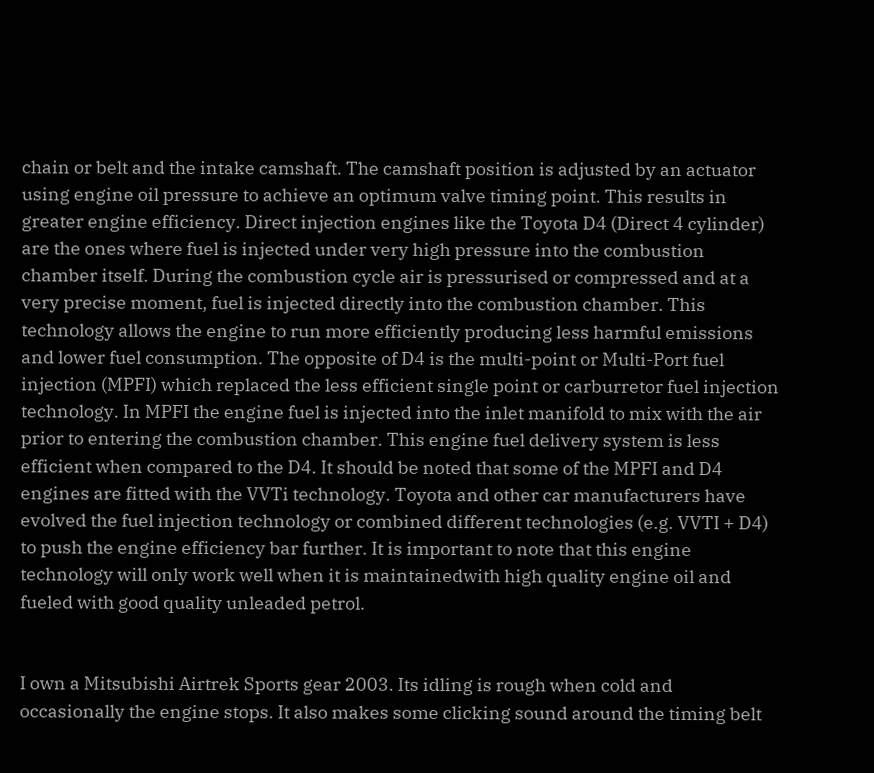chain or belt and the intake camshaft. The camshaft position is adjusted by an actuator using engine oil pressure to achieve an optimum valve timing point. This results in greater engine efficiency. Direct injection engines like the Toyota D4 (Direct 4 cylinder) are the ones where fuel is injected under very high pressure into the combustion chamber itself. During the combustion cycle air is pressurised or compressed and at a very precise moment, fuel is injected directly into the combustion chamber. This technology allows the engine to run more efficiently producing less harmful emissions and lower fuel consumption. The opposite of D4 is the multi-point or Multi-Port fuel injection (MPFI) which replaced the less efficient single point or carburretor fuel injection technology. In MPFI the engine fuel is injected into the inlet manifold to mix with the air prior to entering the combustion chamber. This engine fuel delivery system is less efficient when compared to the D4. It should be noted that some of the MPFI and D4 engines are fitted with the VVTi technology. Toyota and other car manufacturers have evolved the fuel injection technology or combined different technologies (e.g. VVTI + D4) to push the engine efficiency bar further. It is important to note that this engine technology will only work well when it is maintainedwith high quality engine oil and fueled with good quality unleaded petrol.


I own a Mitsubishi Airtrek Sports gear 2003. Its idling is rough when cold and occasionally the engine stops. It also makes some clicking sound around the timing belt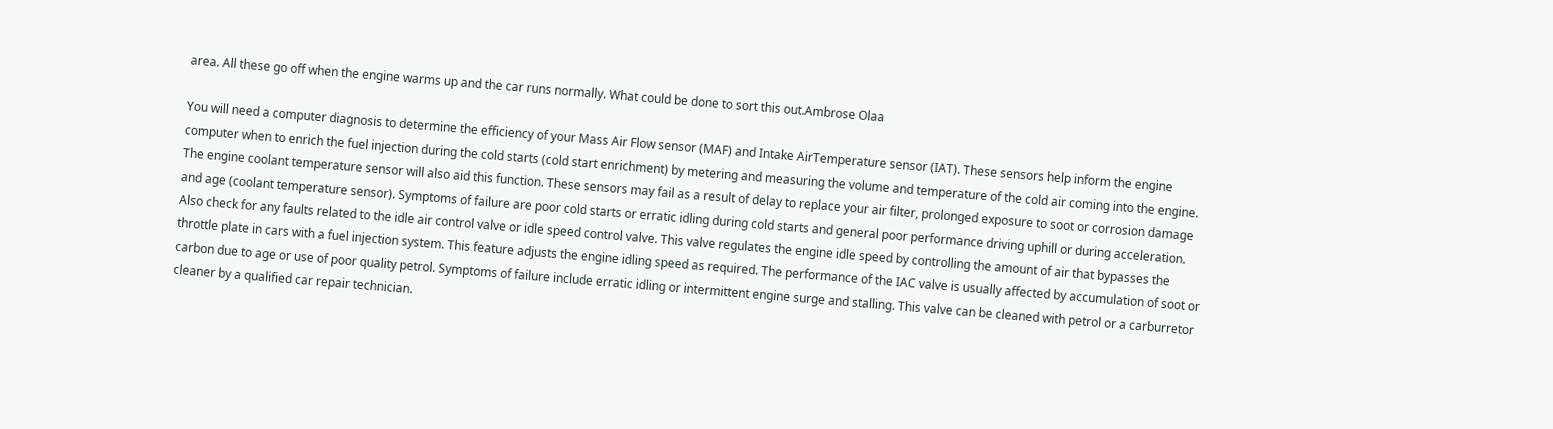area. All these go off when the engine warms up and the car runs normally. What could be done to sort this out.Ambrose Olaa

You will need a computer diagnosis to determine the efficiency of your Mass Air Flow sensor (MAF) and Intake AirTemperature sensor (IAT). These sensors help inform the engine computer when to enrich the fuel injection during the cold starts (cold start enrichment) by metering and measuring the volume and temperature of the cold air coming into the engine. The engine coolant temperature sensor will also aid this function. These sensors may fail as a result of delay to replace your air filter, prolonged exposure to soot or corrosion damage and age (coolant temperature sensor). Symptoms of failure are poor cold starts or erratic idling during cold starts and general poor performance driving uphill or during acceleration. Also check for any faults related to the idle air control valve or idle speed control valve. This valve regulates the engine idle speed by controlling the amount of air that bypasses the throttle plate in cars with a fuel injection system. This feature adjusts the engine idling speed as required. The performance of the IAC valve is usually affected by accumulation of soot or carbon due to age or use of poor quality petrol. Symptoms of failure include erratic idling or intermittent engine surge and stalling. This valve can be cleaned with petrol or a carburretor cleaner by a qualified car repair technician.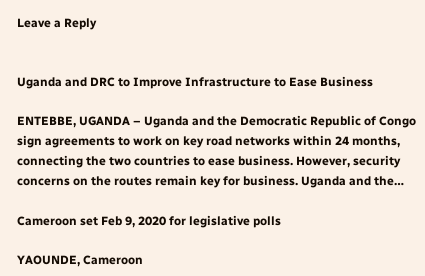Leave a Reply


Uganda and DRC to Improve Infrastructure to Ease Business

ENTEBBE, UGANDA – Uganda and the Democratic Republic of Congo sign agreements to work on key road networks within 24 months, connecting the two countries to ease business. However, security concerns on the routes remain key for business. Uganda and the…

Cameroon set Feb 9, 2020 for legislative polls

YAOUNDE, Cameroon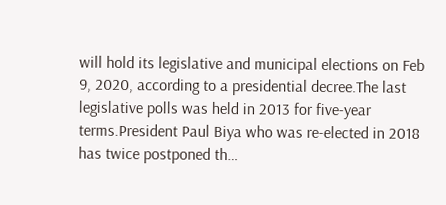will hold its legislative and municipal elections on Feb 9, 2020, according to a presidential decree.The last legislative polls was held in 2013 for five-year terms.President Paul Biya who was re-elected in 2018 has twice postponed th…